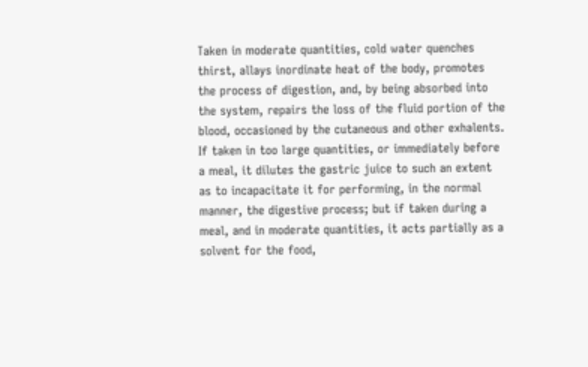Taken in moderate quantities, cold water quenches thirst, allays inordinate heat of the body, promotes the process of digestion, and, by being absorbed into the system, repairs the loss of the fluid portion of the blood, occasioned by the cutaneous and other exhalents. If taken in too large quantities, or immediately before a meal, it dilutes the gastric juice to such an extent as to incapacitate it for performing, in the normal manner, the digestive process; but if taken during a meal, and in moderate quantities, it acts partially as a solvent for the food,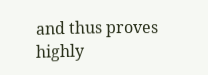and thus proves highly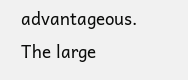advantageous. The large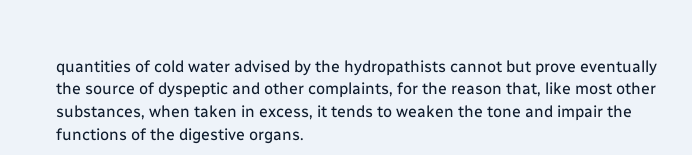quantities of cold water advised by the hydropathists cannot but prove eventually the source of dyspeptic and other complaints, for the reason that, like most other substances, when taken in excess, it tends to weaken the tone and impair the functions of the digestive organs.